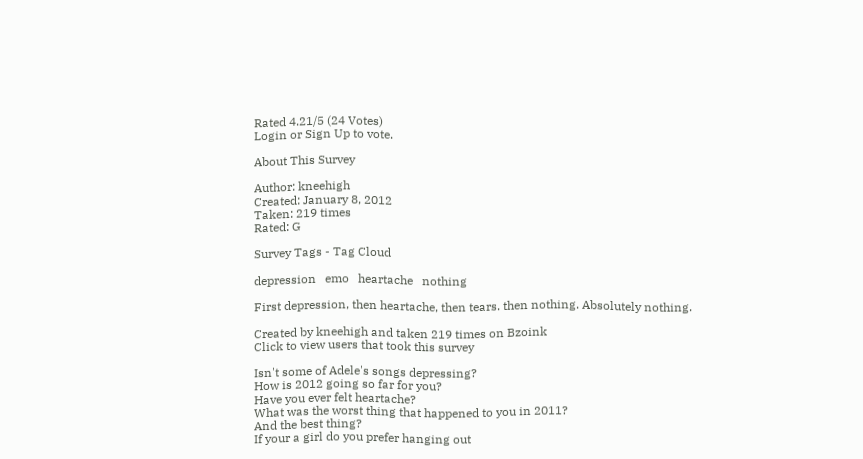Rated 4.21/5 (24 Votes)
Login or Sign Up to vote.

About This Survey

Author: kneehigh
Created: January 8, 2012
Taken: 219 times
Rated: G

Survey Tags - Tag Cloud

depression   emo   heartache   nothing

First depression, then heartache, then tears. then nothing. Absolutely nothing.

Created by kneehigh and taken 219 times on Bzoink
Click to view users that took this survey

Isn't some of Adele's songs depressing?
How is 2012 going so far for you?
Have you ever felt heartache?
What was the worst thing that happened to you in 2011?
And the best thing?
If your a girl do you prefer hanging out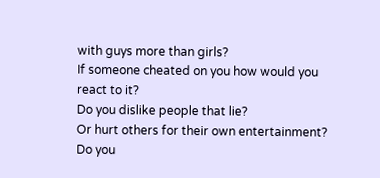with guys more than girls?
If someone cheated on you how would you react to it?
Do you dislike people that lie?
Or hurt others for their own entertainment?
Do you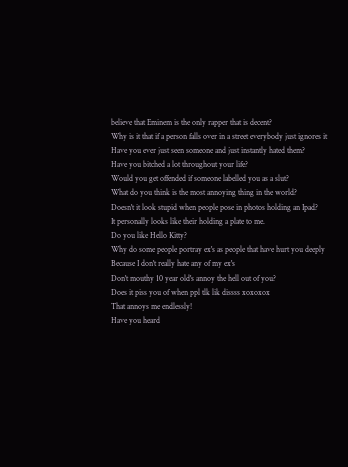believe that Eminem is the only rapper that is decent?
Why is it that if a person falls over in a street everybody just ignores it
Have you ever just seen someone and just instantly hated them?
Have you bitched a lot throughout your life?
Would you get offended if someone labelled you as a slut?
What do you think is the most annoying thing in the world?
Doesn't it look stupid when people pose in photos holding an Ipad?
It personally looks like their holding a plate to me.
Do you like Hello Kitty?
Why do some people portray ex's as people that have hurt you deeply
Because I don't really hate any of my ex's
Don't mouthy 10 year old's annoy the hell out of you?
Does it piss you of when ppl tlk lik dissss xoxoxox
That annoys me endlessly!
Have you heard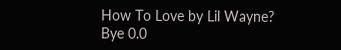How To Love by Lil Wayne?
Bye 0.0